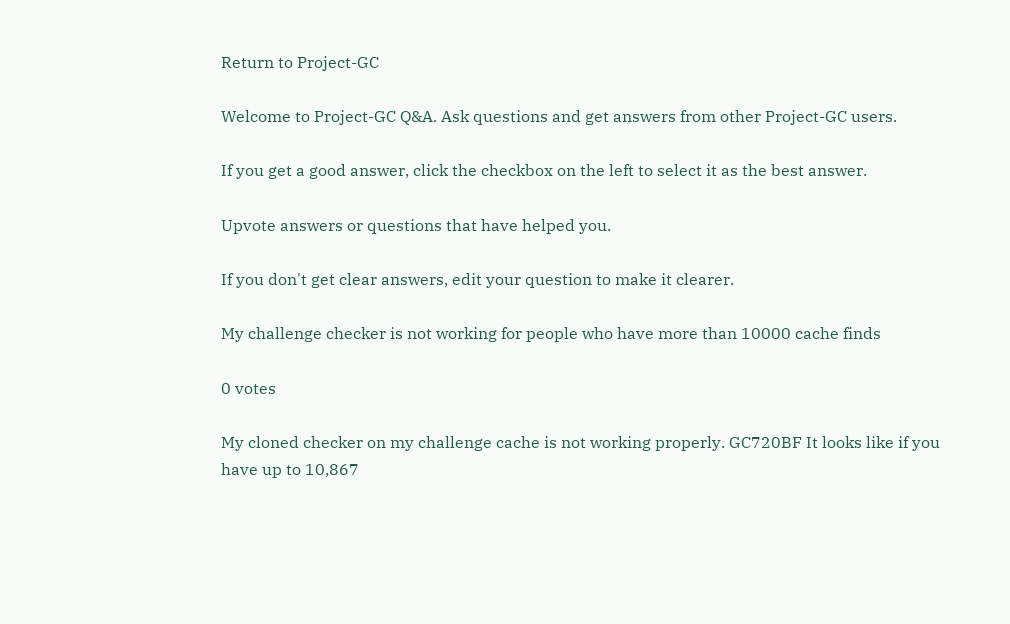Return to Project-GC

Welcome to Project-GC Q&A. Ask questions and get answers from other Project-GC users.

If you get a good answer, click the checkbox on the left to select it as the best answer.

Upvote answers or questions that have helped you.

If you don't get clear answers, edit your question to make it clearer.

My challenge checker is not working for people who have more than 10000 cache finds

0 votes

My cloned checker on my challenge cache is not working properly. GC720BF It looks like if you have up to 10,867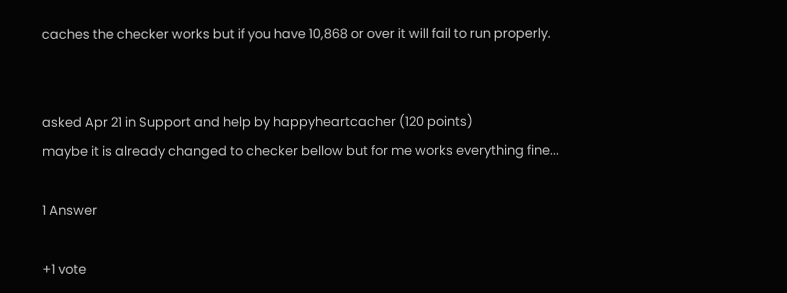caches the checker works but if you have 10,868 or over it will fail to run properly.


asked Apr 21 in Support and help by happyheartcacher (120 points)
maybe it is already changed to checker bellow but for me works everything fine...

1 Answer

+1 vote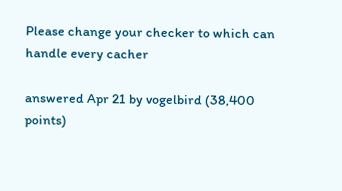Please change your checker to which can handle every cacher

answered Apr 21 by vogelbird (38,400 points)